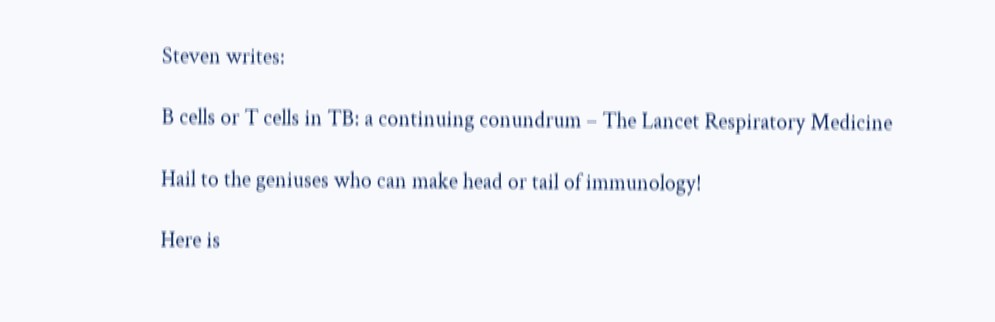Steven writes:

B cells or T cells in TB: a continuing conundrum – The Lancet Respiratory Medicine

Hail to the geniuses who can make head or tail of immunology!

Here is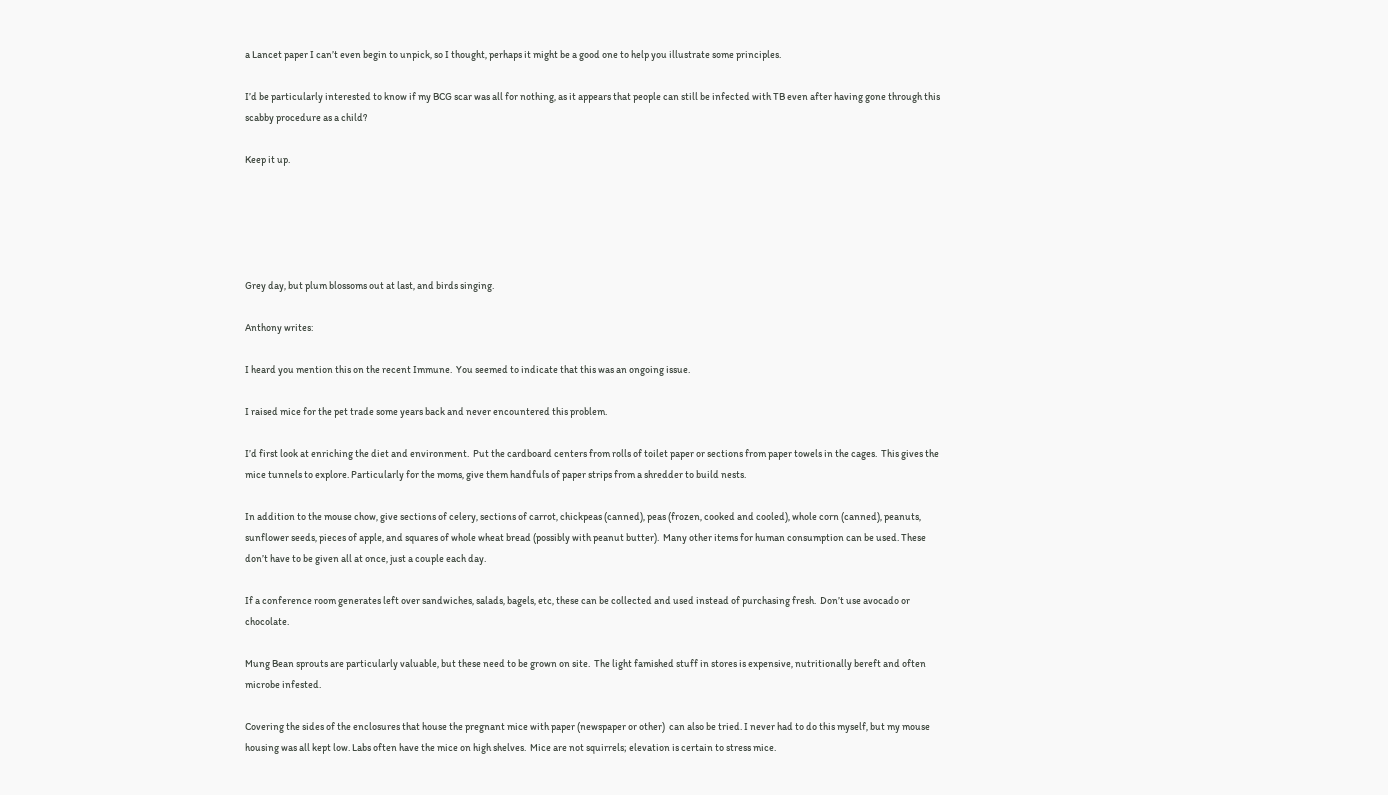a Lancet paper I can’t even begin to unpick, so I thought, perhaps it might be a good one to help you illustrate some principles.

I’d be particularly interested to know if my BCG scar was all for nothing, as it appears that people can still be infected with TB even after having gone through this scabby procedure as a child?

Keep it up.





Grey day, but plum blossoms out at last, and birds singing.

Anthony writes:

I heard you mention this on the recent Immune.  You seemed to indicate that this was an ongoing issue.

I raised mice for the pet trade some years back and never encountered this problem.

I’d first look at enriching the diet and environment.  Put the cardboard centers from rolls of toilet paper or sections from paper towels in the cages.  This gives the mice tunnels to explore. Particularly for the moms, give them handfuls of paper strips from a shredder to build nests.

In addition to the mouse chow, give sections of celery, sections of carrot, chickpeas (canned), peas (frozen, cooked and cooled), whole corn (canned), peanuts, sunflower seeds, pieces of apple, and squares of whole wheat bread (possibly with peanut butter).  Many other items for human consumption can be used. These don’t have to be given all at once, just a couple each day.

If a conference room generates left over sandwiches, salads, bagels, etc, these can be collected and used instead of purchasing fresh.  Don’t use avocado or chocolate.

Mung Bean sprouts are particularly valuable, but these need to be grown on site.  The light famished stuff in stores is expensive, nutritionally bereft and often microbe infested.

Covering the sides of the enclosures that house the pregnant mice with paper (newspaper or other)  can also be tried. I never had to do this myself, but my mouse housing was all kept low. Labs often have the mice on high shelves.  Mice are not squirrels; elevation is certain to stress mice.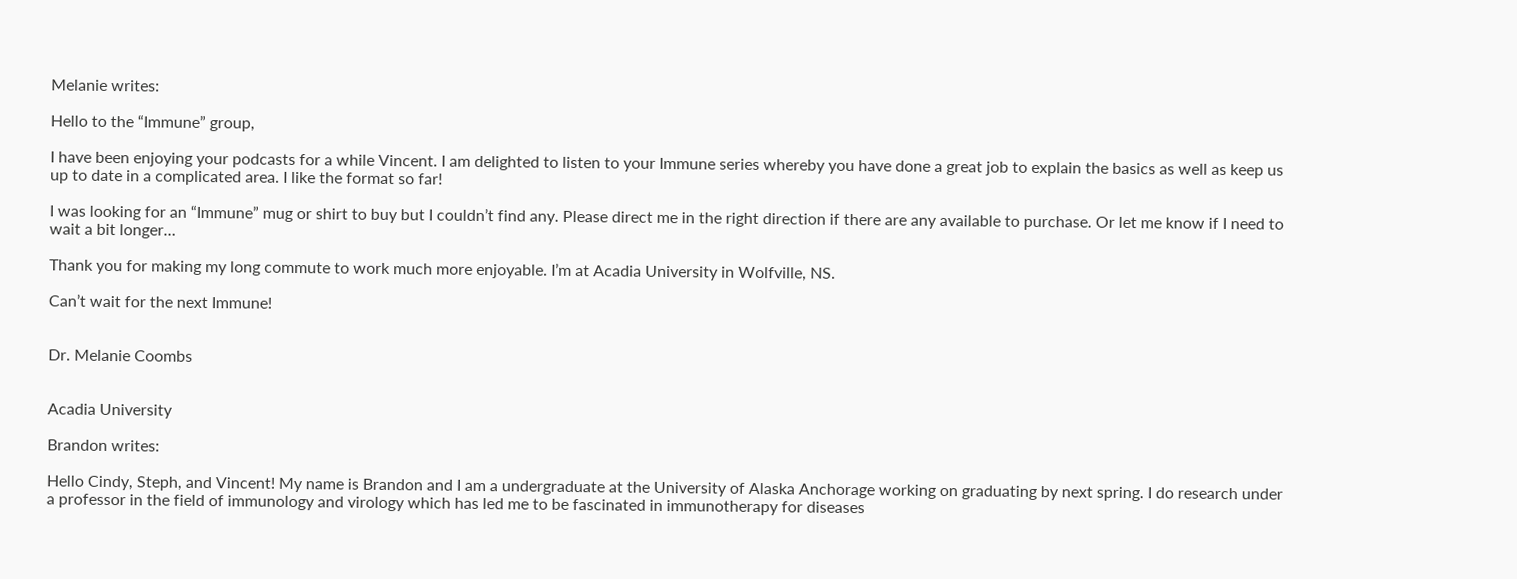Melanie writes:

Hello to the “Immune” group,

I have been enjoying your podcasts for a while Vincent. I am delighted to listen to your Immune series whereby you have done a great job to explain the basics as well as keep us up to date in a complicated area. I like the format so far!

I was looking for an “Immune” mug or shirt to buy but I couldn’t find any. Please direct me in the right direction if there are any available to purchase. Or let me know if I need to wait a bit longer…

Thank you for making my long commute to work much more enjoyable. I’m at Acadia University in Wolfville, NS.

Can’t wait for the next Immune!


Dr. Melanie Coombs


Acadia University

Brandon writes:

Hello Cindy, Steph, and Vincent! My name is Brandon and I am a undergraduate at the University of Alaska Anchorage working on graduating by next spring. I do research under a professor in the field of immunology and virology which has led me to be fascinated in immunotherapy for diseases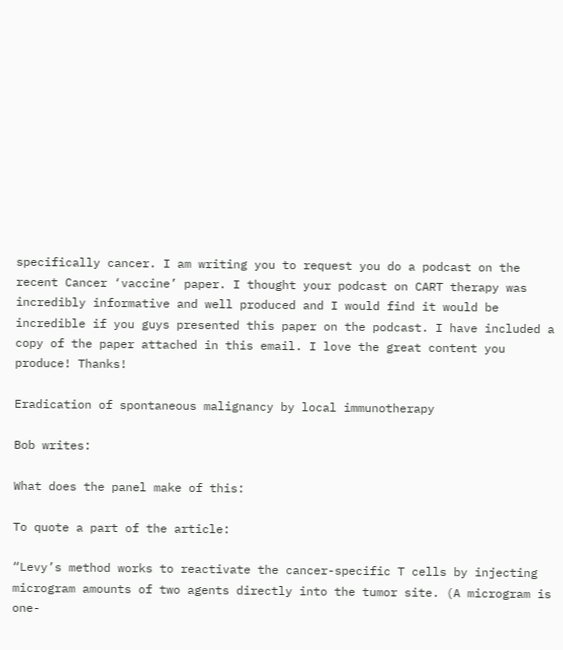specifically cancer. I am writing you to request you do a podcast on the recent Cancer ‘vaccine’ paper. I thought your podcast on CART therapy was incredibly informative and well produced and I would find it would be incredible if you guys presented this paper on the podcast. I have included a copy of the paper attached in this email. I love the great content you produce! Thanks!

Eradication of spontaneous malignancy by local immunotherapy

Bob writes:

What does the panel make of this:

To quote a part of the article:

“Levy’s method works to reactivate the cancer-specific T cells by injecting microgram amounts of two agents directly into the tumor site. (A microgram is one-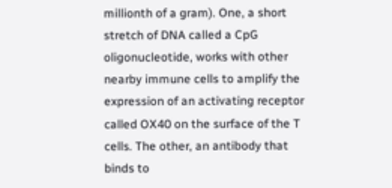millionth of a gram). One, a short stretch of DNA called a CpG oligonucleotide, works with other nearby immune cells to amplify the expression of an activating receptor called OX40 on the surface of the T cells. The other, an antibody that binds to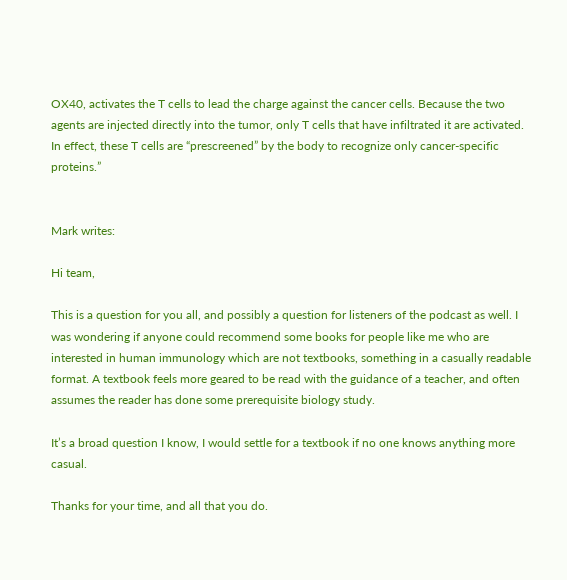OX40, activates the T cells to lead the charge against the cancer cells. Because the two agents are injected directly into the tumor, only T cells that have infiltrated it are activated. In effect, these T cells are “prescreened” by the body to recognize only cancer-specific proteins.”


Mark writes:

Hi team,

This is a question for you all, and possibly a question for listeners of the podcast as well. I was wondering if anyone could recommend some books for people like me who are interested in human immunology which are not textbooks, something in a casually readable format. A textbook feels more geared to be read with the guidance of a teacher, and often assumes the reader has done some prerequisite biology study.

It’s a broad question I know, I would settle for a textbook if no one knows anything more casual.

Thanks for your time, and all that you do.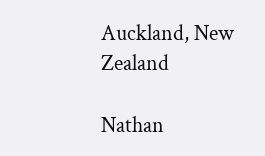Auckland, New Zealand

Nathan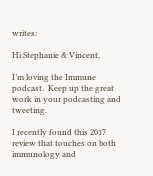writes:

Hi Stephanie & Vincent,

I’m loving the Immune podcast.  Keep up the great work in your podcasting and tweeting.

I recently found this 2017 review that touches on both immunology and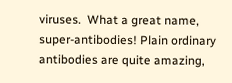viruses.  What a great name, super-antibodies! Plain ordinary antibodies are quite amazing,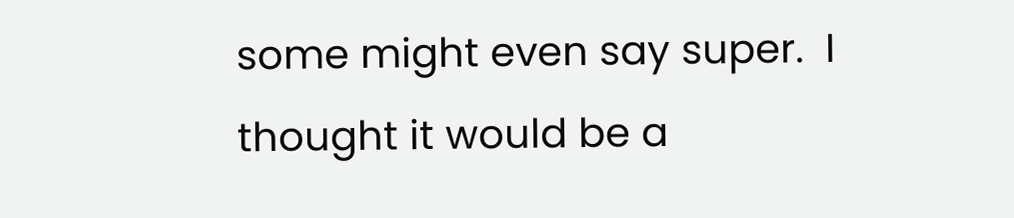some might even say super.  I thought it would be a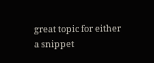great topic for either a snippet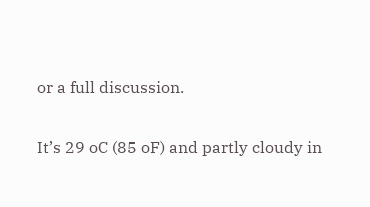or a full discussion.

It’s 29 oC (85 oF) and partly cloudy in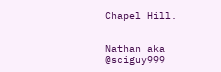Chapel Hill.


Nathan aka @sciguy999